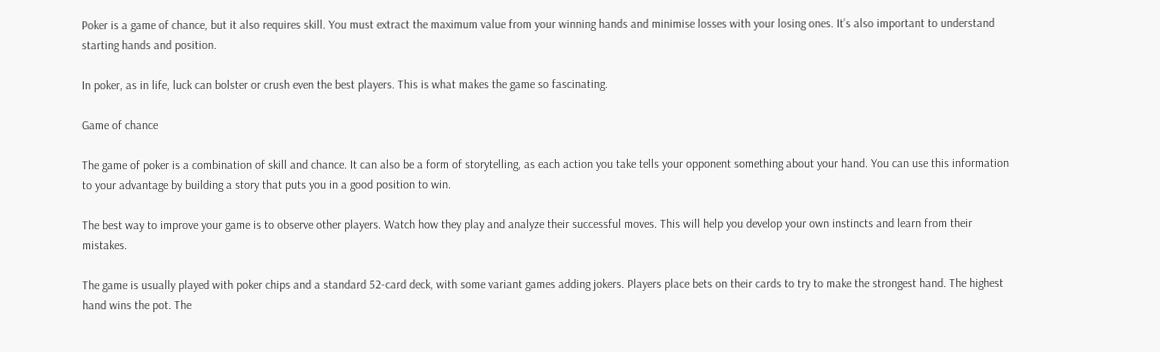Poker is a game of chance, but it also requires skill. You must extract the maximum value from your winning hands and minimise losses with your losing ones. It’s also important to understand starting hands and position.

In poker, as in life, luck can bolster or crush even the best players. This is what makes the game so fascinating.

Game of chance

The game of poker is a combination of skill and chance. It can also be a form of storytelling, as each action you take tells your opponent something about your hand. You can use this information to your advantage by building a story that puts you in a good position to win.

The best way to improve your game is to observe other players. Watch how they play and analyze their successful moves. This will help you develop your own instincts and learn from their mistakes.

The game is usually played with poker chips and a standard 52-card deck, with some variant games adding jokers. Players place bets on their cards to try to make the strongest hand. The highest hand wins the pot. The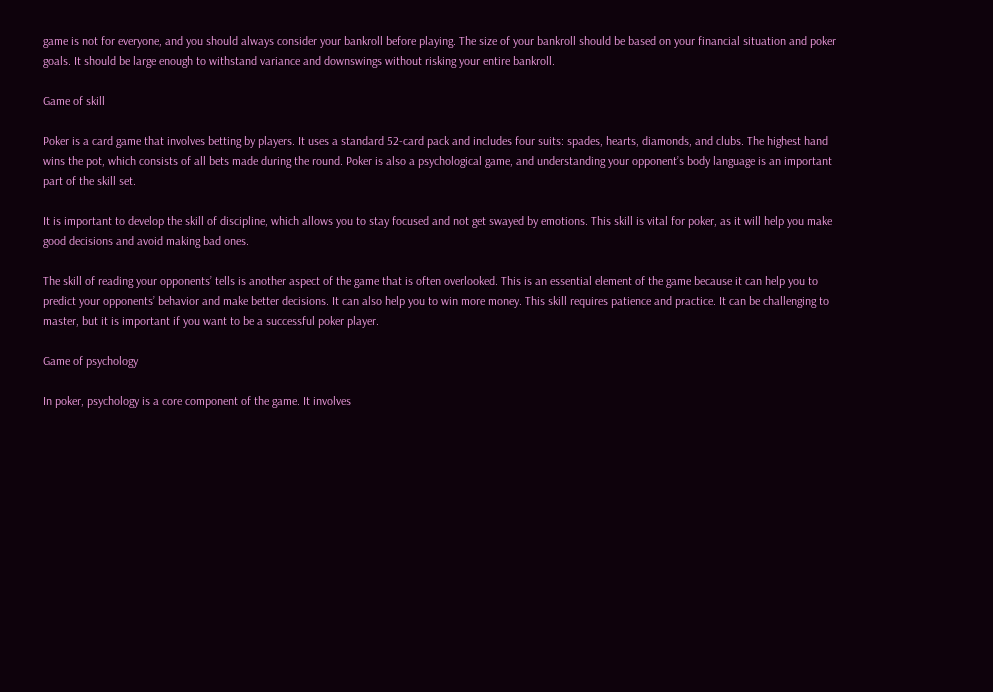game is not for everyone, and you should always consider your bankroll before playing. The size of your bankroll should be based on your financial situation and poker goals. It should be large enough to withstand variance and downswings without risking your entire bankroll.

Game of skill

Poker is a card game that involves betting by players. It uses a standard 52-card pack and includes four suits: spades, hearts, diamonds, and clubs. The highest hand wins the pot, which consists of all bets made during the round. Poker is also a psychological game, and understanding your opponent’s body language is an important part of the skill set.

It is important to develop the skill of discipline, which allows you to stay focused and not get swayed by emotions. This skill is vital for poker, as it will help you make good decisions and avoid making bad ones.

The skill of reading your opponents’ tells is another aspect of the game that is often overlooked. This is an essential element of the game because it can help you to predict your opponents’ behavior and make better decisions. It can also help you to win more money. This skill requires patience and practice. It can be challenging to master, but it is important if you want to be a successful poker player.

Game of psychology

In poker, psychology is a core component of the game. It involves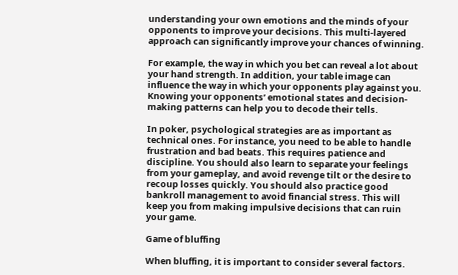understanding your own emotions and the minds of your opponents to improve your decisions. This multi-layered approach can significantly improve your chances of winning.

For example, the way in which you bet can reveal a lot about your hand strength. In addition, your table image can influence the way in which your opponents play against you. Knowing your opponents’ emotional states and decision-making patterns can help you to decode their tells.

In poker, psychological strategies are as important as technical ones. For instance, you need to be able to handle frustration and bad beats. This requires patience and discipline. You should also learn to separate your feelings from your gameplay, and avoid revenge tilt or the desire to recoup losses quickly. You should also practice good bankroll management to avoid financial stress. This will keep you from making impulsive decisions that can ruin your game.

Game of bluffing

When bluffing, it is important to consider several factors.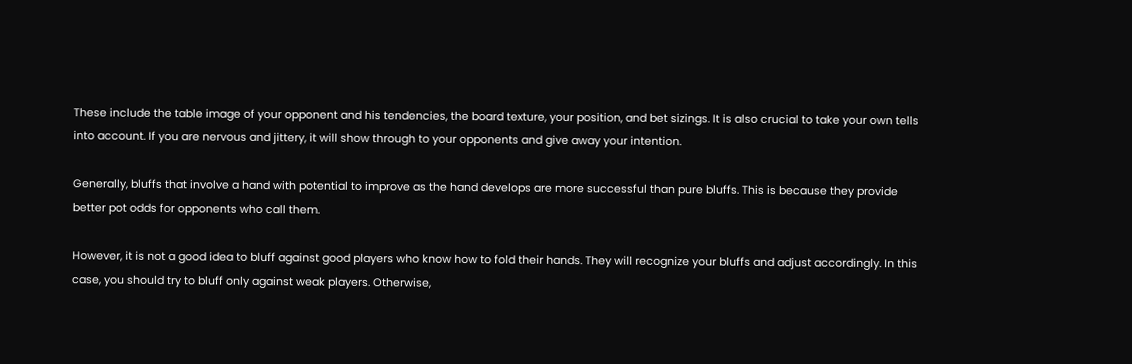These include the table image of your opponent and his tendencies, the board texture, your position, and bet sizings. It is also crucial to take your own tells into account. If you are nervous and jittery, it will show through to your opponents and give away your intention.

Generally, bluffs that involve a hand with potential to improve as the hand develops are more successful than pure bluffs. This is because they provide better pot odds for opponents who call them.

However, it is not a good idea to bluff against good players who know how to fold their hands. They will recognize your bluffs and adjust accordingly. In this case, you should try to bluff only against weak players. Otherwise,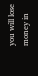you will lose money in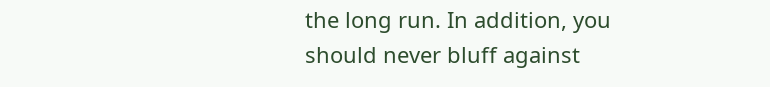the long run. In addition, you should never bluff against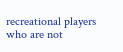recreational players who are not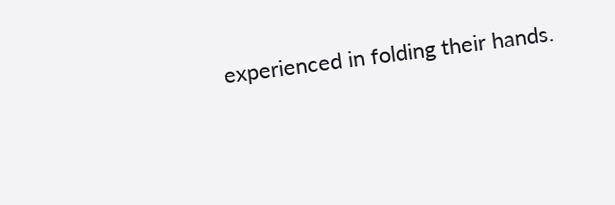experienced in folding their hands.